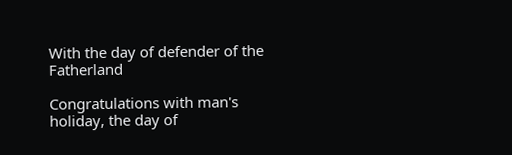With the day of defender of the Fatherland

Congratulations with man's holiday, the day of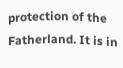protection of the Fatherland. It is in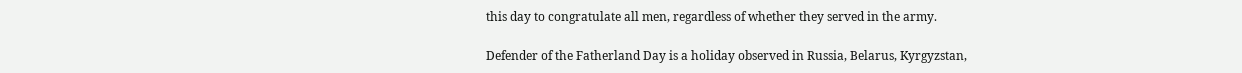this day to congratulate all men, regardless of whether they served in the army.

Defender of the Fatherland Day is a holiday observed in Russia, Belarus, Kyrgyzstan,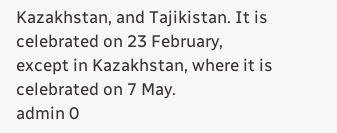Kazakhstan, and Tajikistan. It is celebrated on 23 February, except in Kazakhstan, where it is celebrated on 7 May.
admin 0